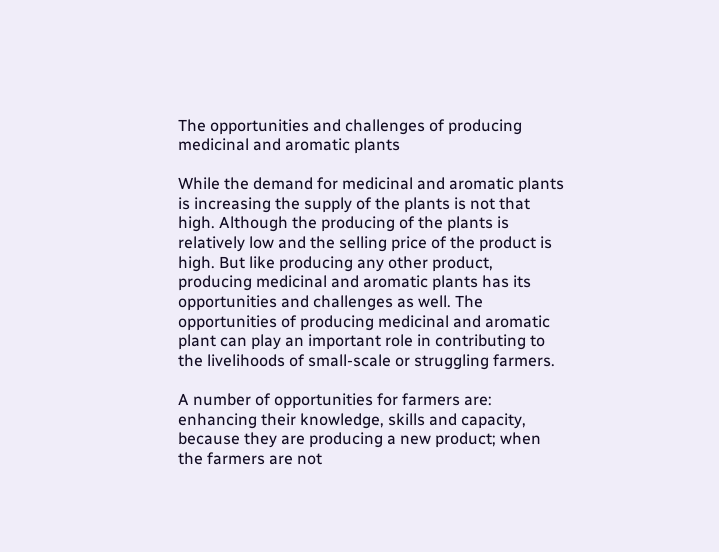The opportunities and challenges of producing medicinal and aromatic plants

While the demand for medicinal and aromatic plants is increasing the supply of the plants is not that high. Although the producing of the plants is relatively low and the selling price of the product is high. But like producing any other product, producing medicinal and aromatic plants has its opportunities and challenges as well. The opportunities of producing medicinal and aromatic plant can play an important role in contributing to the livelihoods of small-scale or struggling farmers.

A number of opportunities for farmers are: enhancing their knowledge, skills and capacity, because they are producing a new product; when the farmers are not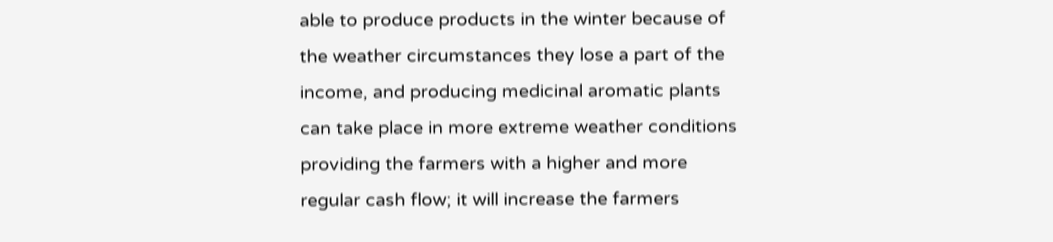able to produce products in the winter because of the weather circumstances they lose a part of the income, and producing medicinal aromatic plants can take place in more extreme weather conditions providing the farmers with a higher and more regular cash flow; it will increase the farmers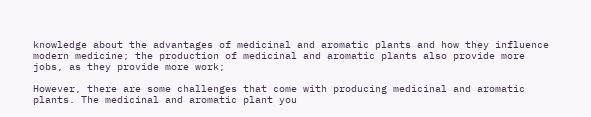knowledge about the advantages of medicinal and aromatic plants and how they influence modern medicine; the production of medicinal and aromatic plants also provide more jobs, as they provide more work;

However, there are some challenges that come with producing medicinal and aromatic plants. The medicinal and aromatic plant you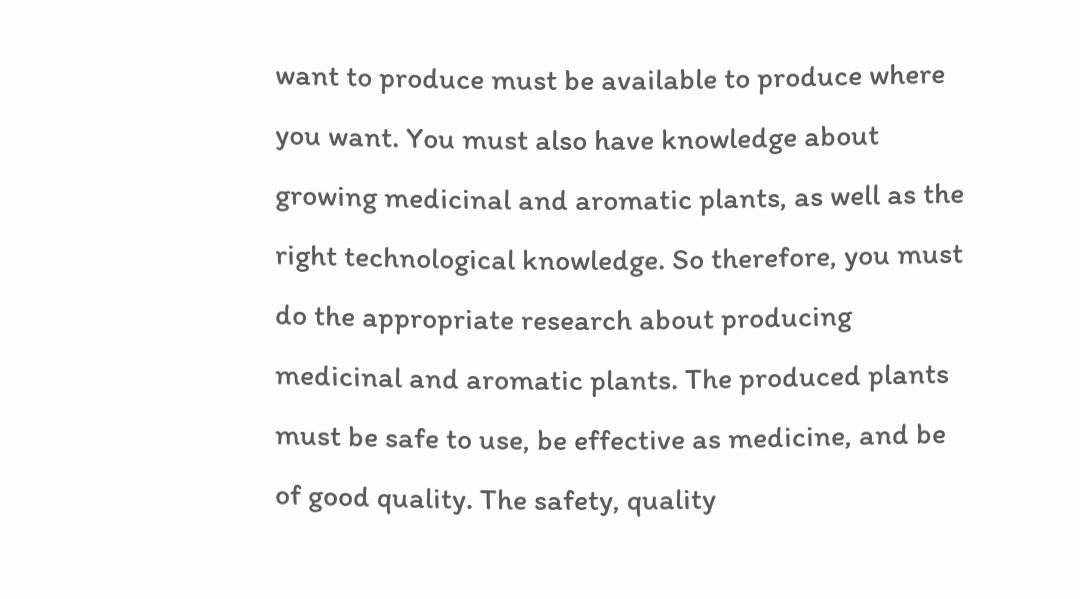want to produce must be available to produce where you want. You must also have knowledge about growing medicinal and aromatic plants, as well as the right technological knowledge. So therefore, you must do the appropriate research about producing medicinal and aromatic plants. The produced plants must be safe to use, be effective as medicine, and be of good quality. The safety, quality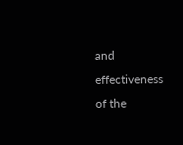and effectiveness of the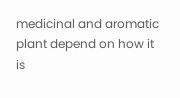medicinal and aromatic plant depend on how it is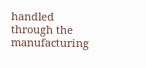handled through the manufacturing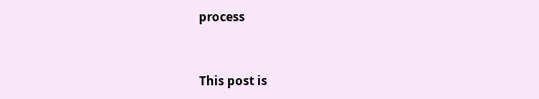process



This post is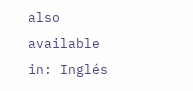also available in: Inglés